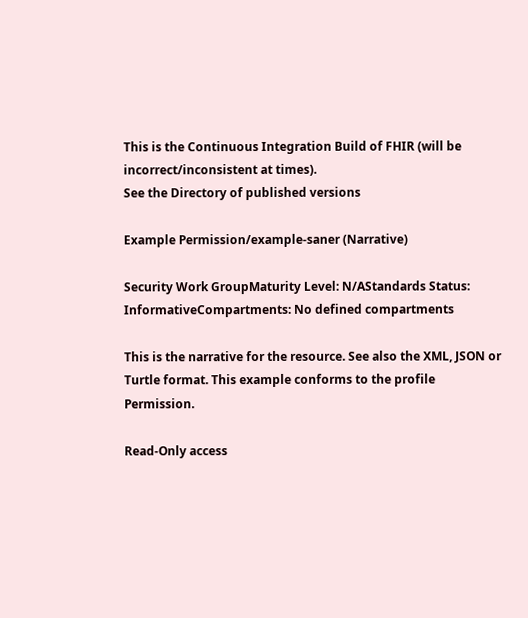This is the Continuous Integration Build of FHIR (will be incorrect/inconsistent at times).
See the Directory of published versions

Example Permission/example-saner (Narrative)

Security Work GroupMaturity Level: N/AStandards Status: InformativeCompartments: No defined compartments

This is the narrative for the resource. See also the XML, JSON or Turtle format. This example conforms to the profile Permission.

Read-Only access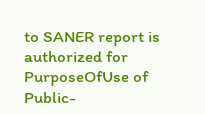to SANER report is authorized for PurposeOfUse of Public-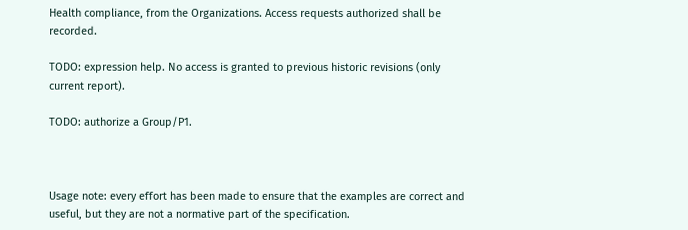Health compliance, from the Organizations. Access requests authorized shall be recorded.

TODO: expression help. No access is granted to previous historic revisions (only current report).

TODO: authorize a Group/P1.



Usage note: every effort has been made to ensure that the examples are correct and useful, but they are not a normative part of the specification.